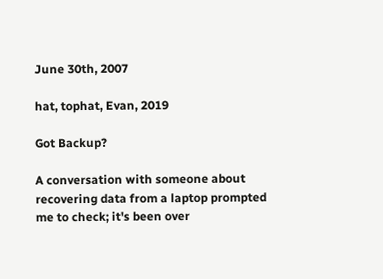June 30th, 2007

hat, tophat, Evan, 2019

Got Backup?

A conversation with someone about recovering data from a laptop prompted me to check; it's been over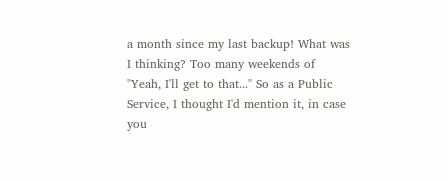a month since my last backup! What was I thinking? Too many weekends of "Yeah, I'll get to that..." So as a Public Service, I thought I'd mention it, in case you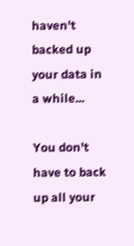haven't backed up your data in a while...

You don't have to back up all your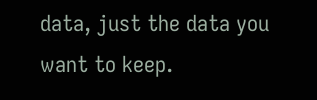data, just the data you want to keep.